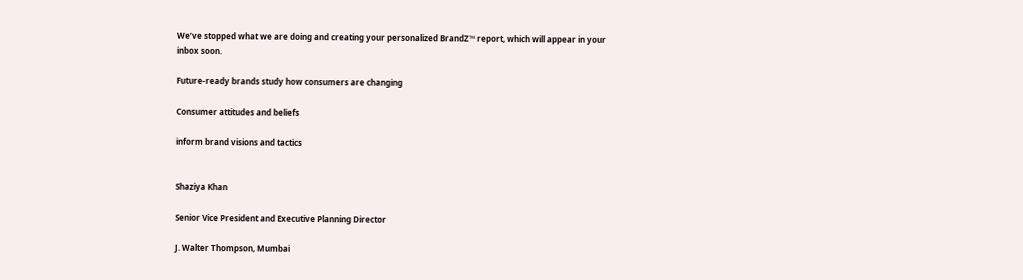We’ve stopped what we are doing and creating your personalized BrandZ™ report, which will appear in your inbox soon.

Future-ready brands study how consumers are changing

Consumer attitudes and beliefs

inform brand visions and tactics


Shaziya Khan

Senior Vice President and Executive Planning Director

J. Walter Thompson, Mumbai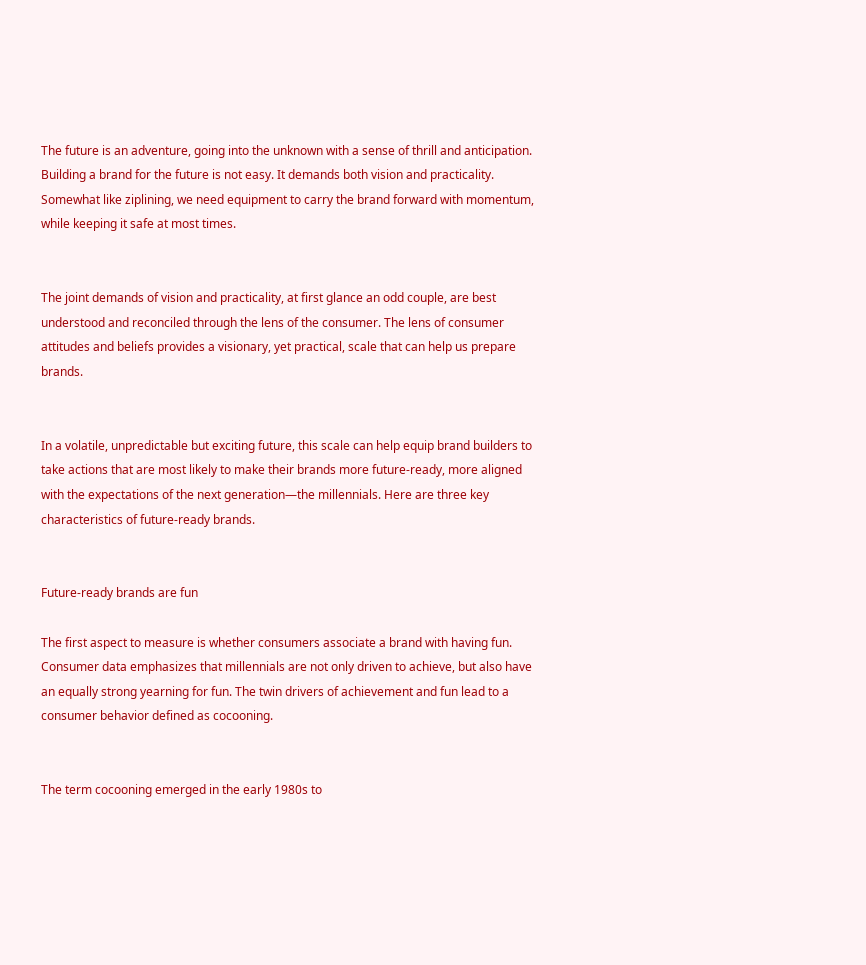The future is an adventure, going into the unknown with a sense of thrill and anticipation. Building a brand for the future is not easy. It demands both vision and practicality. Somewhat like ziplining, we need equipment to carry the brand forward with momentum, while keeping it safe at most times.


The joint demands of vision and practicality, at first glance an odd couple, are best understood and reconciled through the lens of the consumer. The lens of consumer attitudes and beliefs provides a visionary, yet practical, scale that can help us prepare brands.


In a volatile, unpredictable but exciting future, this scale can help equip brand builders to take actions that are most likely to make their brands more future-ready, more aligned with the expectations of the next generation—the millennials. Here are three key characteristics of future-ready brands.


Future-ready brands are fun

The first aspect to measure is whether consumers associate a brand with having fun. Consumer data emphasizes that millennials are not only driven to achieve, but also have an equally strong yearning for fun. The twin drivers of achievement and fun lead to a consumer behavior defined as cocooning.


The term cocooning emerged in the early 1980s to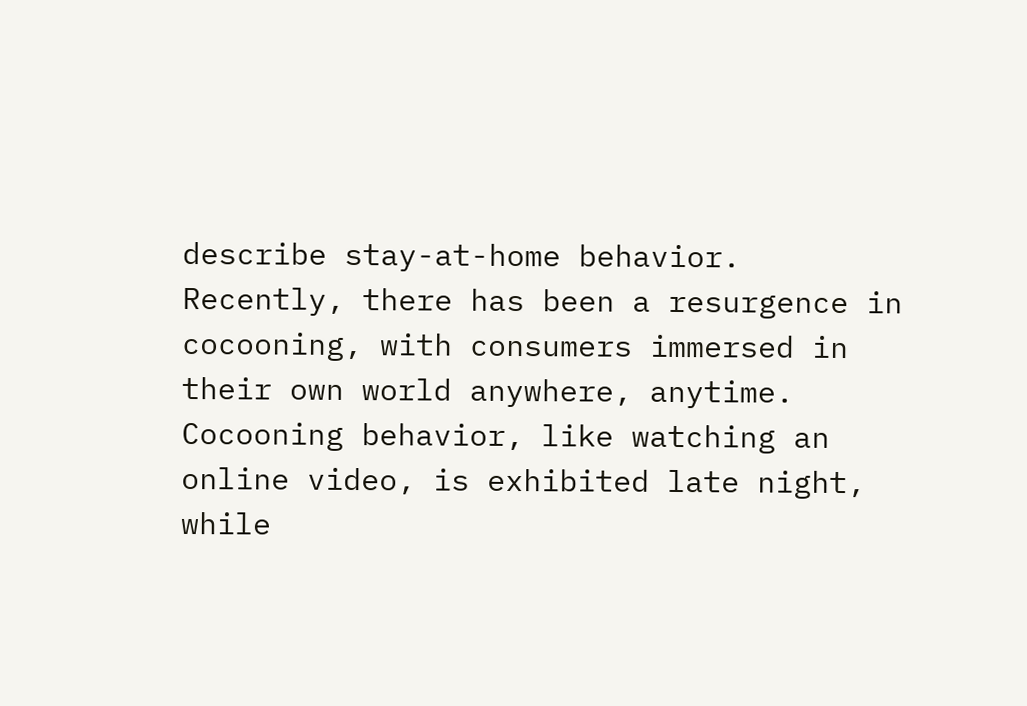describe stay-at-home behavior. Recently, there has been a resurgence in cocooning, with consumers immersed in their own world anywhere, anytime. Cocooning behavior, like watching an online video, is exhibited late night, while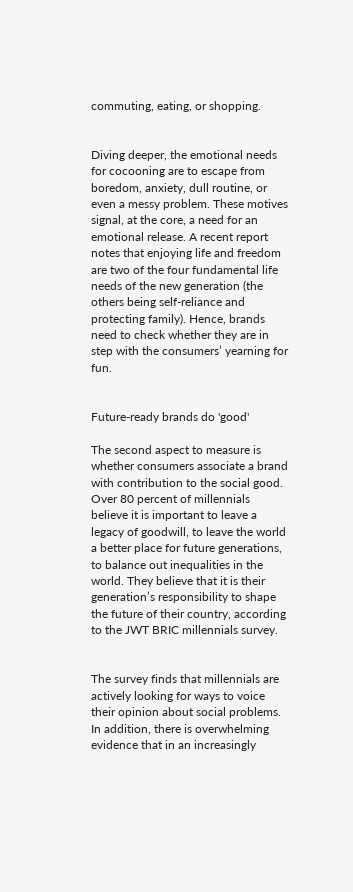commuting, eating, or shopping.


Diving deeper, the emotional needs for cocooning are to escape from boredom, anxiety, dull routine, or even a messy problem. These motives signal, at the core, a need for an emotional release. A recent report notes that enjoying life and freedom are two of the four fundamental life needs of the new generation (the others being self-reliance and protecting family). Hence, brands need to check whether they are in step with the consumers’ yearning for fun.


Future-ready brands do 'good'

The second aspect to measure is whether consumers associate a brand with contribution to the social good. Over 80 percent of millennials believe it is important to leave a legacy of goodwill, to leave the world a better place for future generations, to balance out inequalities in the world. They believe that it is their generation’s responsibility to shape the future of their country, according to the JWT BRIC millennials survey.


The survey finds that millennials are actively looking for ways to voice their opinion about social problems. In addition, there is overwhelming evidence that in an increasingly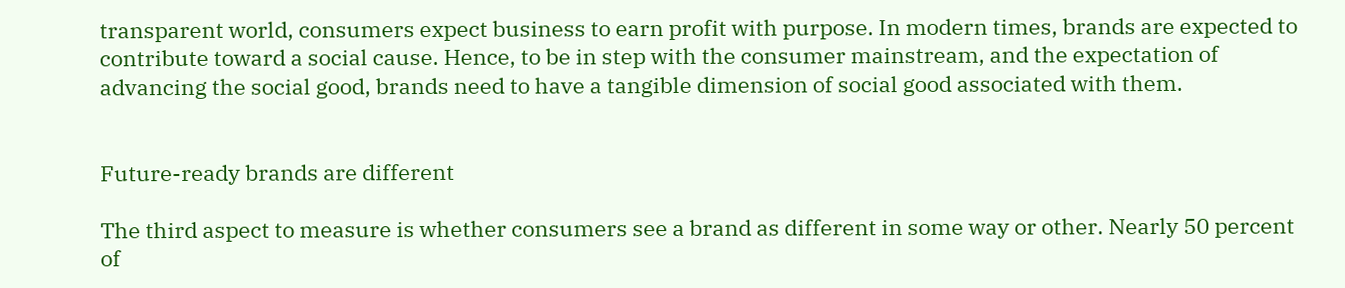transparent world, consumers expect business to earn profit with purpose. In modern times, brands are expected to contribute toward a social cause. Hence, to be in step with the consumer mainstream, and the expectation of advancing the social good, brands need to have a tangible dimension of social good associated with them.


Future-ready brands are different

The third aspect to measure is whether consumers see a brand as different in some way or other. Nearly 50 percent of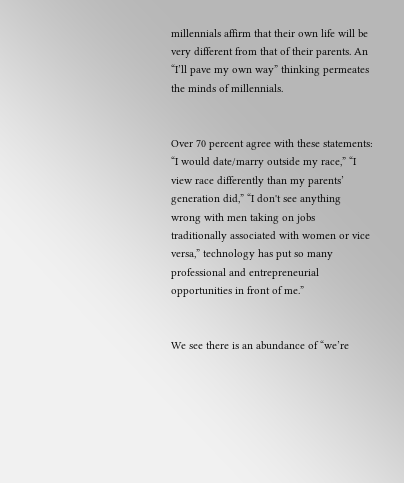millennials affirm that their own life will be very different from that of their parents. An “I’ll pave my own way” thinking permeates the minds of millennials.


Over 70 percent agree with these statements: “I would date/marry outside my race,” “I view race differently than my parents’ generation did,” “I don't see anything wrong with men taking on jobs traditionally associated with women or vice versa,” technology has put so many professional and entrepreneurial opportunities in front of me.”


We see there is an abundance of “we’re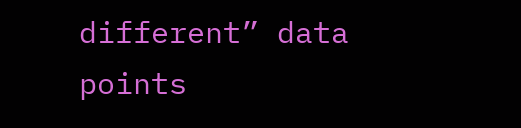different” data points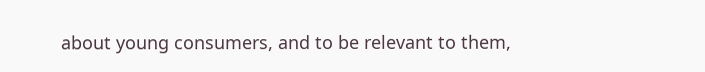about young consumers, and to be relevant to them,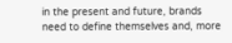in the present and future, brands need to define themselves and, more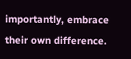importantly, embrace their own difference.